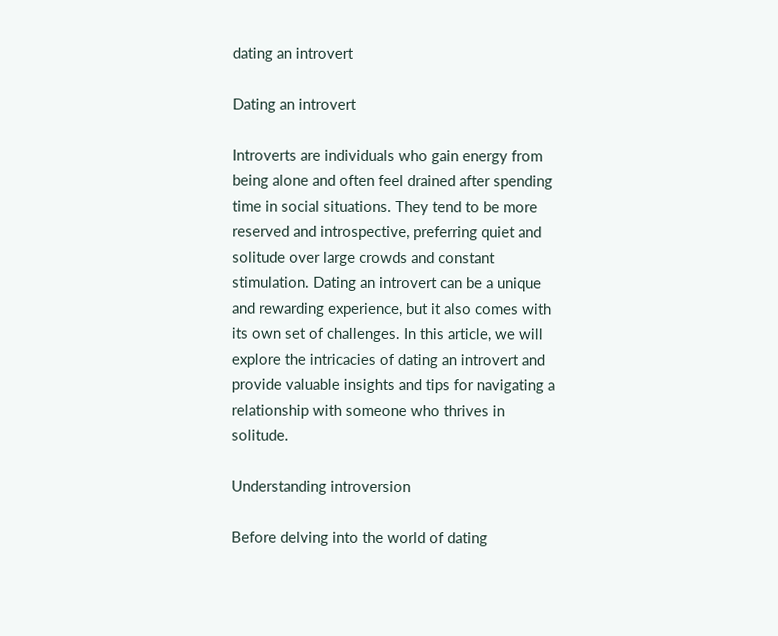dating an introvert

Dating an introvert

Introverts are individuals who gain energy from being alone and often feel drained after spending time in social situations. They tend to be more reserved and introspective, preferring quiet and solitude over large crowds and constant stimulation. Dating an introvert can be a unique and rewarding experience, but it also comes with its own set of challenges. In this article, we will explore the intricacies of dating an introvert and provide valuable insights and tips for navigating a relationship with someone who thrives in solitude.

Understanding introversion

Before delving into the world of dating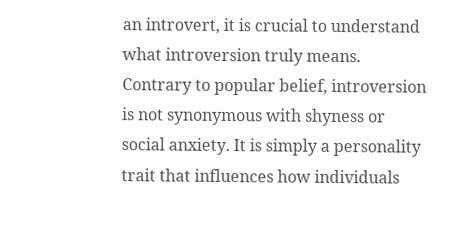an introvert, it is crucial to understand what introversion truly means. Contrary to popular belief, introversion is not synonymous with shyness or social anxiety. It is simply a personality trait that influences how individuals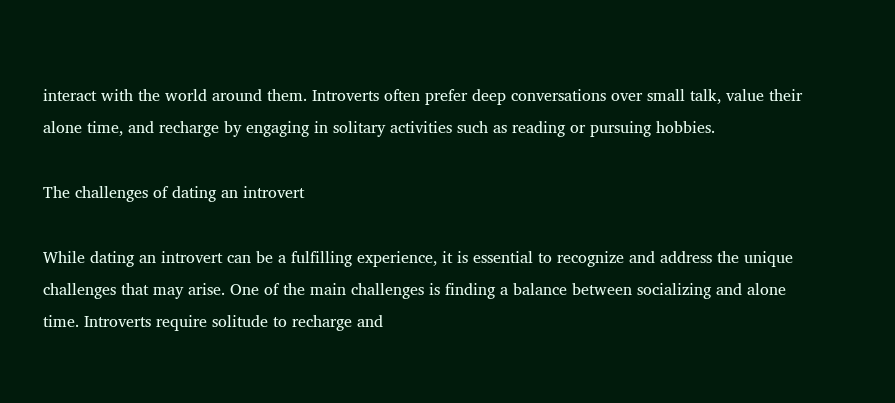interact with the world around them. Introverts often prefer deep conversations over small talk, value their alone time, and recharge by engaging in solitary activities such as reading or pursuing hobbies.

The challenges of dating an introvert

While dating an introvert can be a fulfilling experience, it is essential to recognize and address the unique challenges that may arise. One of the main challenges is finding a balance between socializing and alone time. Introverts require solitude to recharge and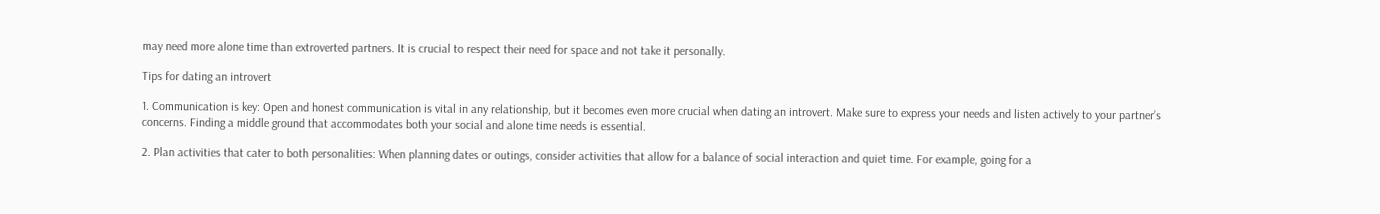may need more alone time than extroverted partners. It is crucial to respect their need for space and not take it personally.

Tips for dating an introvert

1. Communication is key: Open and honest communication is vital in any relationship, but it becomes even more crucial when dating an introvert. Make sure to express your needs and listen actively to your partner’s concerns. Finding a middle ground that accommodates both your social and alone time needs is essential.

2. Plan activities that cater to both personalities: When planning dates or outings, consider activities that allow for a balance of social interaction and quiet time. For example, going for a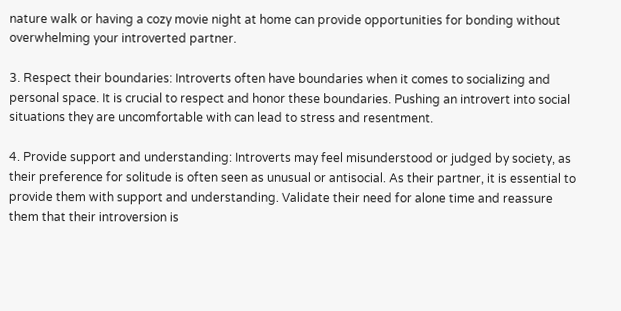nature walk or having a cozy movie night at home can provide opportunities for bonding without overwhelming your introverted partner.

3. Respect their boundaries: Introverts often have boundaries when it comes to socializing and personal space. It is crucial to respect and honor these boundaries. Pushing an introvert into social situations they are uncomfortable with can lead to stress and resentment.

4. Provide support and understanding: Introverts may feel misunderstood or judged by society, as their preference for solitude is often seen as unusual or antisocial. As their partner, it is essential to provide them with support and understanding. Validate their need for alone time and reassure them that their introversion is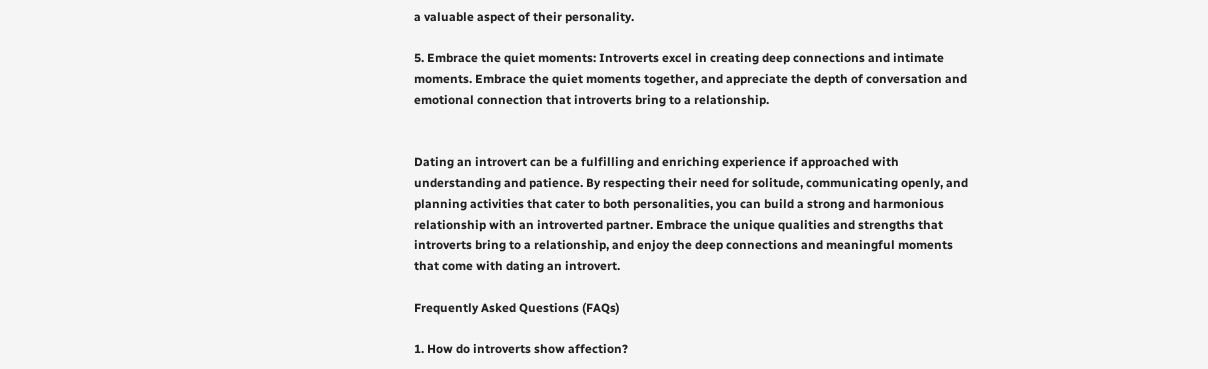a valuable aspect of their personality.

5. Embrace the quiet moments: Introverts excel in creating deep connections and intimate moments. Embrace the quiet moments together, and appreciate the depth of conversation and emotional connection that introverts bring to a relationship.


Dating an introvert can be a fulfilling and enriching experience if approached with understanding and patience. By respecting their need for solitude, communicating openly, and planning activities that cater to both personalities, you can build a strong and harmonious relationship with an introverted partner. Embrace the unique qualities and strengths that introverts bring to a relationship, and enjoy the deep connections and meaningful moments that come with dating an introvert.

Frequently Asked Questions (FAQs)

1. How do introverts show affection?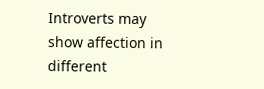Introverts may show affection in different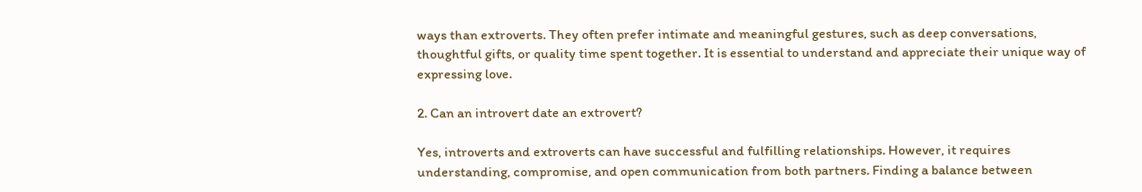ways than extroverts. They often prefer intimate and meaningful gestures, such as deep conversations, thoughtful gifts, or quality time spent together. It is essential to understand and appreciate their unique way of expressing love.

2. Can an introvert date an extrovert?

Yes, introverts and extroverts can have successful and fulfilling relationships. However, it requires understanding, compromise, and open communication from both partners. Finding a balance between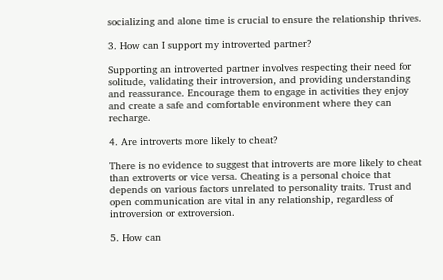socializing and alone time is crucial to ensure the relationship thrives.

3. How can I support my introverted partner?

Supporting an introverted partner involves respecting their need for solitude, validating their introversion, and providing understanding and reassurance. Encourage them to engage in activities they enjoy and create a safe and comfortable environment where they can recharge.

4. Are introverts more likely to cheat?

There is no evidence to suggest that introverts are more likely to cheat than extroverts or vice versa. Cheating is a personal choice that depends on various factors unrelated to personality traits. Trust and open communication are vital in any relationship, regardless of introversion or extroversion.

5. How can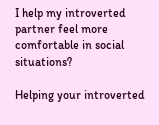I help my introverted partner feel more comfortable in social situations?

Helping your introverted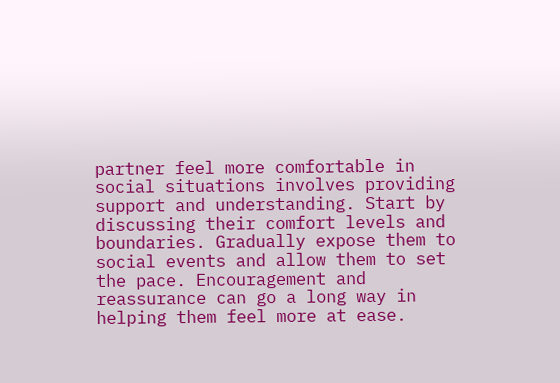partner feel more comfortable in social situations involves providing support and understanding. Start by discussing their comfort levels and boundaries. Gradually expose them to social events and allow them to set the pace. Encouragement and reassurance can go a long way in helping them feel more at ease.